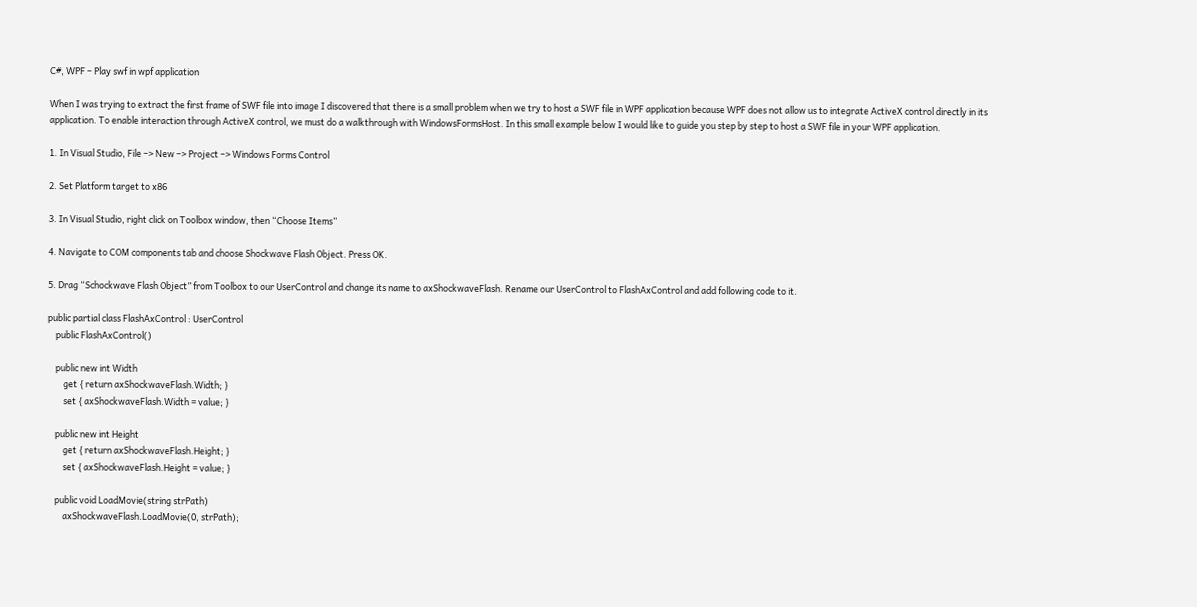C#, WPF – Play swf in wpf application

When I was trying to extract the first frame of SWF file into image I discovered that there is a small problem when we try to host a SWF file in WPF application because WPF does not allow us to integrate ActiveX control directly in its application. To enable interaction through ActiveX control, we must do a walkthrough with WindowsFormsHost. In this small example below I would like to guide you step by step to host a SWF file in your WPF application.

1. In Visual Studio, File –> New –> Project –> Windows Forms Control

2. Set Platform target to x86

3. In Visual Studio, right click on Toolbox window, then “Choose Items”

4. Navigate to COM components tab and choose Shockwave Flash Object. Press OK.

5. Drag “Schockwave Flash Object” from Toolbox to our UserControl and change its name to axShockwaveFlash. Rename our UserControl to FlashAxControl and add following code to it.

public partial class FlashAxControl : UserControl
    public FlashAxControl()

    public new int Width
        get { return axShockwaveFlash.Width; }
        set { axShockwaveFlash.Width = value; }

    public new int Height
        get { return axShockwaveFlash.Height; }
        set { axShockwaveFlash.Height = value; }

    public void LoadMovie(string strPath)
        axShockwaveFlash.LoadMovie(0, strPath);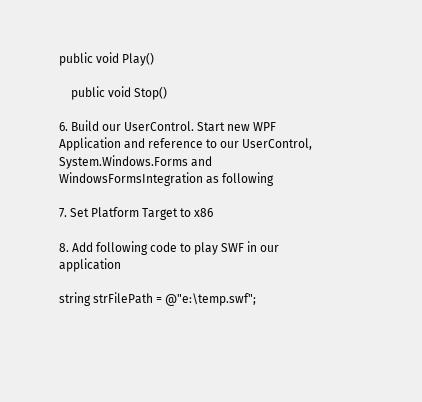public void Play()

    public void Stop()

6. Build our UserControl. Start new WPF Application and reference to our UserControl, System.Windows.Forms and WindowsFormsIntegration as following

7. Set Platform Target to x86

8. Add following code to play SWF in our application

string strFilePath = @"e:\temp.swf";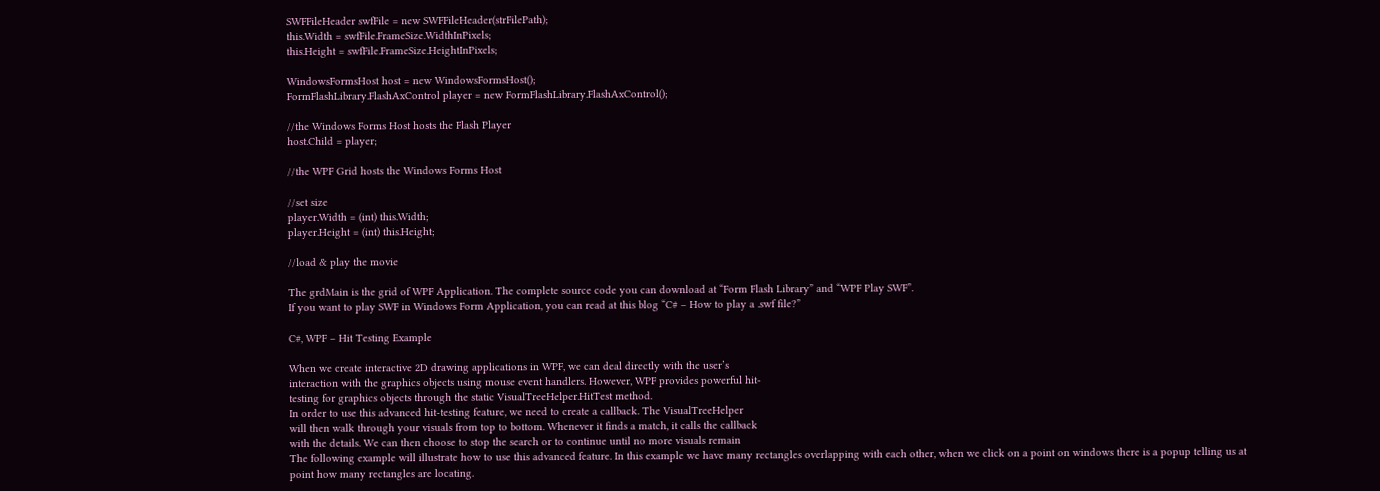SWFFileHeader swfFile = new SWFFileHeader(strFilePath);
this.Width = swfFile.FrameSize.WidthInPixels;
this.Height = swfFile.FrameSize.HeightInPixels;

WindowsFormsHost host = new WindowsFormsHost();
FormFlashLibrary.FlashAxControl player = new FormFlashLibrary.FlashAxControl();

//the Windows Forms Host hosts the Flash Player
host.Child = player;

//the WPF Grid hosts the Windows Forms Host

//set size
player.Width = (int) this.Width;
player.Height = (int) this.Height;

//load & play the movie

The grdMain is the grid of WPF Application. The complete source code you can download at “Form Flash Library” and “WPF Play SWF”.
If you want to play SWF in Windows Form Application, you can read at this blog “C# – How to play a .swf file?”

C#, WPF – Hit Testing Example

When we create interactive 2D drawing applications in WPF, we can deal directly with the user’s
interaction with the graphics objects using mouse event handlers. However, WPF provides powerful hit-
testing for graphics objects through the static VisualTreeHelper.HitTest method.
In order to use this advanced hit-testing feature, we need to create a callback. The VisualTreeHelper
will then walk through your visuals from top to bottom. Whenever it finds a match, it calls the callback
with the details. We can then choose to stop the search or to continue until no more visuals remain
The following example will illustrate how to use this advanced feature. In this example we have many rectangles overlapping with each other, when we click on a point on windows there is a popup telling us at point how many rectangles are locating.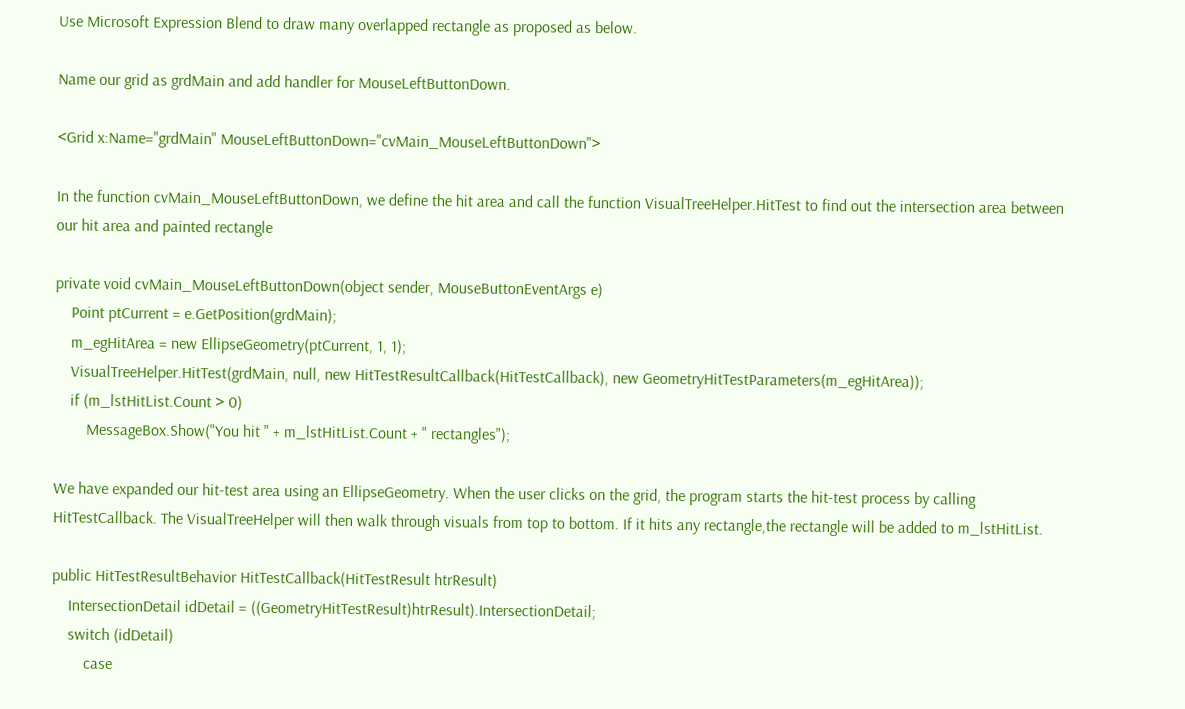Use Microsoft Expression Blend to draw many overlapped rectangle as proposed as below.

Name our grid as grdMain and add handler for MouseLeftButtonDown.

<Grid x:Name="grdMain" MouseLeftButtonDown="cvMain_MouseLeftButtonDown">

In the function cvMain_MouseLeftButtonDown, we define the hit area and call the function VisualTreeHelper.HitTest to find out the intersection area between our hit area and painted rectangle

private void cvMain_MouseLeftButtonDown(object sender, MouseButtonEventArgs e)
    Point ptCurrent = e.GetPosition(grdMain);
    m_egHitArea = new EllipseGeometry(ptCurrent, 1, 1);
    VisualTreeHelper.HitTest(grdMain, null, new HitTestResultCallback(HitTestCallback), new GeometryHitTestParameters(m_egHitArea));
    if (m_lstHitList.Count > 0)
        MessageBox.Show("You hit " + m_lstHitList.Count + " rectangles");

We have expanded our hit-test area using an EllipseGeometry. When the user clicks on the grid, the program starts the hit-test process by calling HitTestCallback. The VisualTreeHelper will then walk through visuals from top to bottom. If it hits any rectangle,the rectangle will be added to m_lstHitList.

public HitTestResultBehavior HitTestCallback(HitTestResult htrResult)
    IntersectionDetail idDetail = ((GeometryHitTestResult)htrResult).IntersectionDetail;
    switch (idDetail)
        case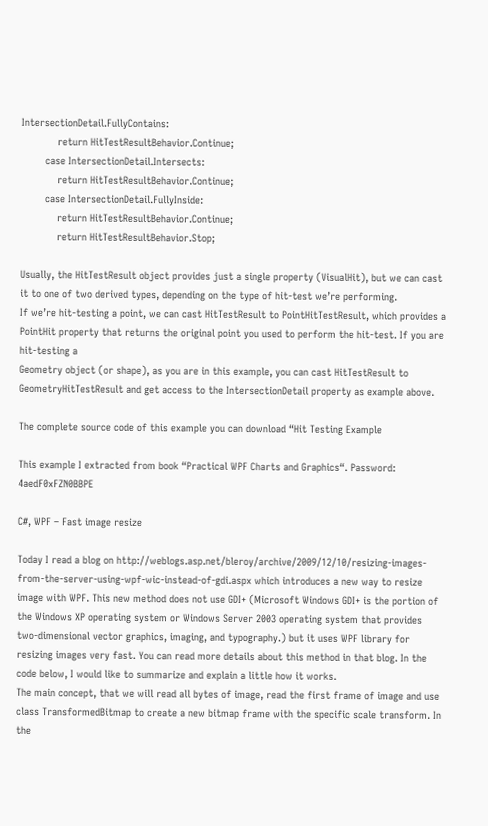IntersectionDetail.FullyContains:
            return HitTestResultBehavior.Continue;
        case IntersectionDetail.Intersects:
            return HitTestResultBehavior.Continue;
        case IntersectionDetail.FullyInside:
            return HitTestResultBehavior.Continue;
            return HitTestResultBehavior.Stop;

Usually, the HitTestResult object provides just a single property (VisualHit), but we can cast it to one of two derived types, depending on the type of hit-test we’re performing.
If we’re hit-testing a point, we can cast HitTestResult to PointHitTestResult, which provides a
PointHit property that returns the original point you used to perform the hit-test. If you are hit-testing a
Geometry object (or shape), as you are in this example, you can cast HitTestResult to
GeometryHitTestResult and get access to the IntersectionDetail property as example above.

The complete source code of this example you can download “Hit Testing Example

This example I extracted from book “Practical WPF Charts and Graphics“. Password: 4aedF0xFZN0BBPE

C#, WPF – Fast image resize

Today I read a blog on http://weblogs.asp.net/bleroy/archive/2009/12/10/resizing-images-from-the-server-using-wpf-wic-instead-of-gdi.aspx which introduces a new way to resize image with WPF. This new method does not use GDI+ (Microsoft Windows GDI+ is the portion of the Windows XP operating system or Windows Server 2003 operating system that provides two-dimensional vector graphics, imaging, and typography.) but it uses WPF library for resizing images very fast. You can read more details about this method in that blog. In the code below, I would like to summarize and explain a little how it works.
The main concept, that we will read all bytes of image, read the first frame of image and use class TransformedBitmap to create a new bitmap frame with the specific scale transform. In the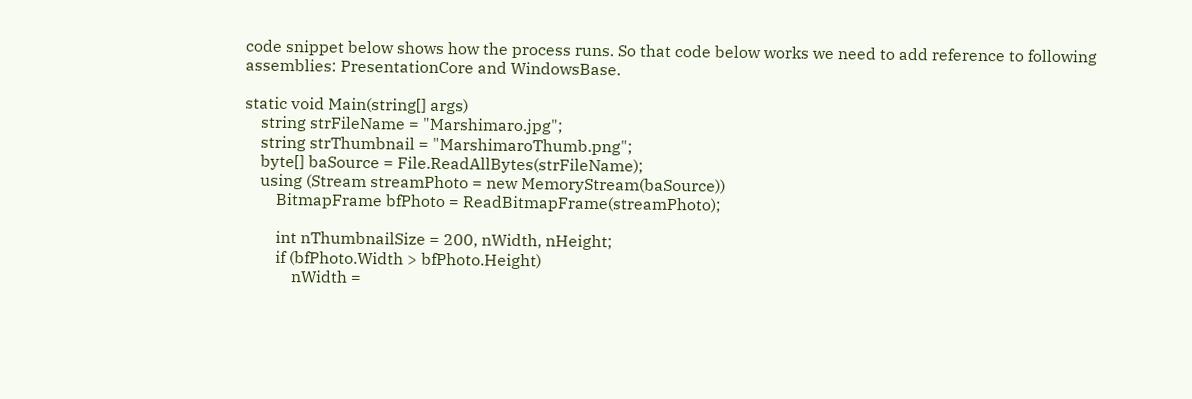code snippet below shows how the process runs. So that code below works we need to add reference to following assemblies: PresentationCore and WindowsBase.

static void Main(string[] args)
    string strFileName = "Marshimaro.jpg";
    string strThumbnail = "MarshimaroThumb.png";
    byte[] baSource = File.ReadAllBytes(strFileName);
    using (Stream streamPhoto = new MemoryStream(baSource))
        BitmapFrame bfPhoto = ReadBitmapFrame(streamPhoto);

        int nThumbnailSize = 200, nWidth, nHeight;
        if (bfPhoto.Width > bfPhoto.Height)
            nWidth =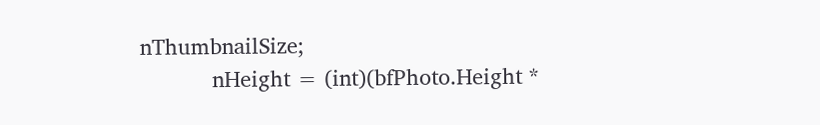nThumbnailSize;
            nHeight = (int)(bfPhoto.Height *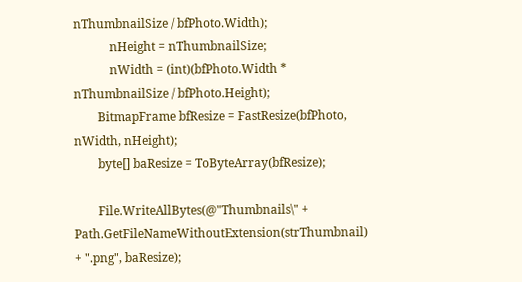nThumbnailSize / bfPhoto.Width);
            nHeight = nThumbnailSize;
            nWidth = (int)(bfPhoto.Width * nThumbnailSize / bfPhoto.Height);
        BitmapFrame bfResize = FastResize(bfPhoto, nWidth, nHeight);
        byte[] baResize = ToByteArray(bfResize);

        File.WriteAllBytes(@"Thumbnails\" + Path.GetFileNameWithoutExtension(strThumbnail) + ".png", baResize);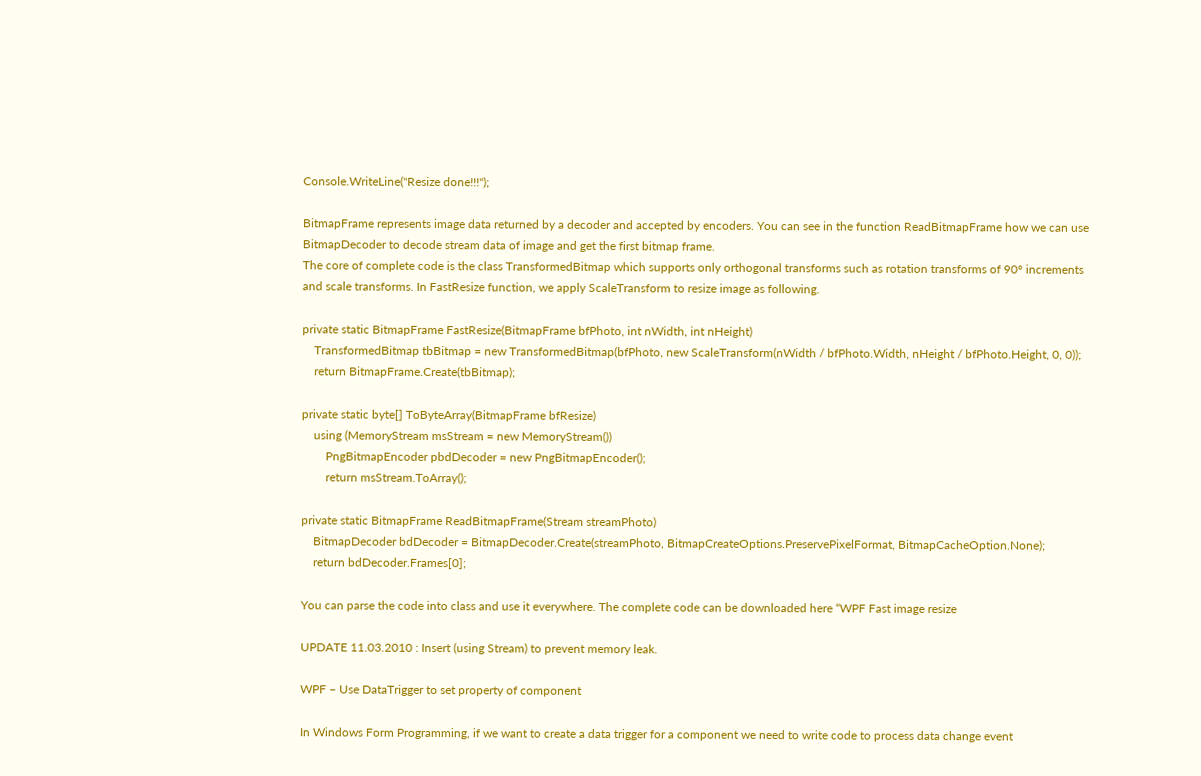Console.WriteLine("Resize done!!!");

BitmapFrame represents image data returned by a decoder and accepted by encoders. You can see in the function ReadBitmapFrame how we can use BitmapDecoder to decode stream data of image and get the first bitmap frame.
The core of complete code is the class TransformedBitmap which supports only orthogonal transforms such as rotation transforms of 90° increments and scale transforms. In FastResize function, we apply ScaleTransform to resize image as following.

private static BitmapFrame FastResize(BitmapFrame bfPhoto, int nWidth, int nHeight)
    TransformedBitmap tbBitmap = new TransformedBitmap(bfPhoto, new ScaleTransform(nWidth / bfPhoto.Width, nHeight / bfPhoto.Height, 0, 0));
    return BitmapFrame.Create(tbBitmap);

private static byte[] ToByteArray(BitmapFrame bfResize)
    using (MemoryStream msStream = new MemoryStream())
        PngBitmapEncoder pbdDecoder = new PngBitmapEncoder();
        return msStream.ToArray();

private static BitmapFrame ReadBitmapFrame(Stream streamPhoto)
    BitmapDecoder bdDecoder = BitmapDecoder.Create(streamPhoto, BitmapCreateOptions.PreservePixelFormat, BitmapCacheOption.None);
    return bdDecoder.Frames[0];

You can parse the code into class and use it everywhere. The complete code can be downloaded here “WPF Fast image resize

UPDATE 11.03.2010 : Insert (using Stream) to prevent memory leak.

WPF – Use DataTrigger to set property of component

In Windows Form Programming, if we want to create a data trigger for a component we need to write code to process data change event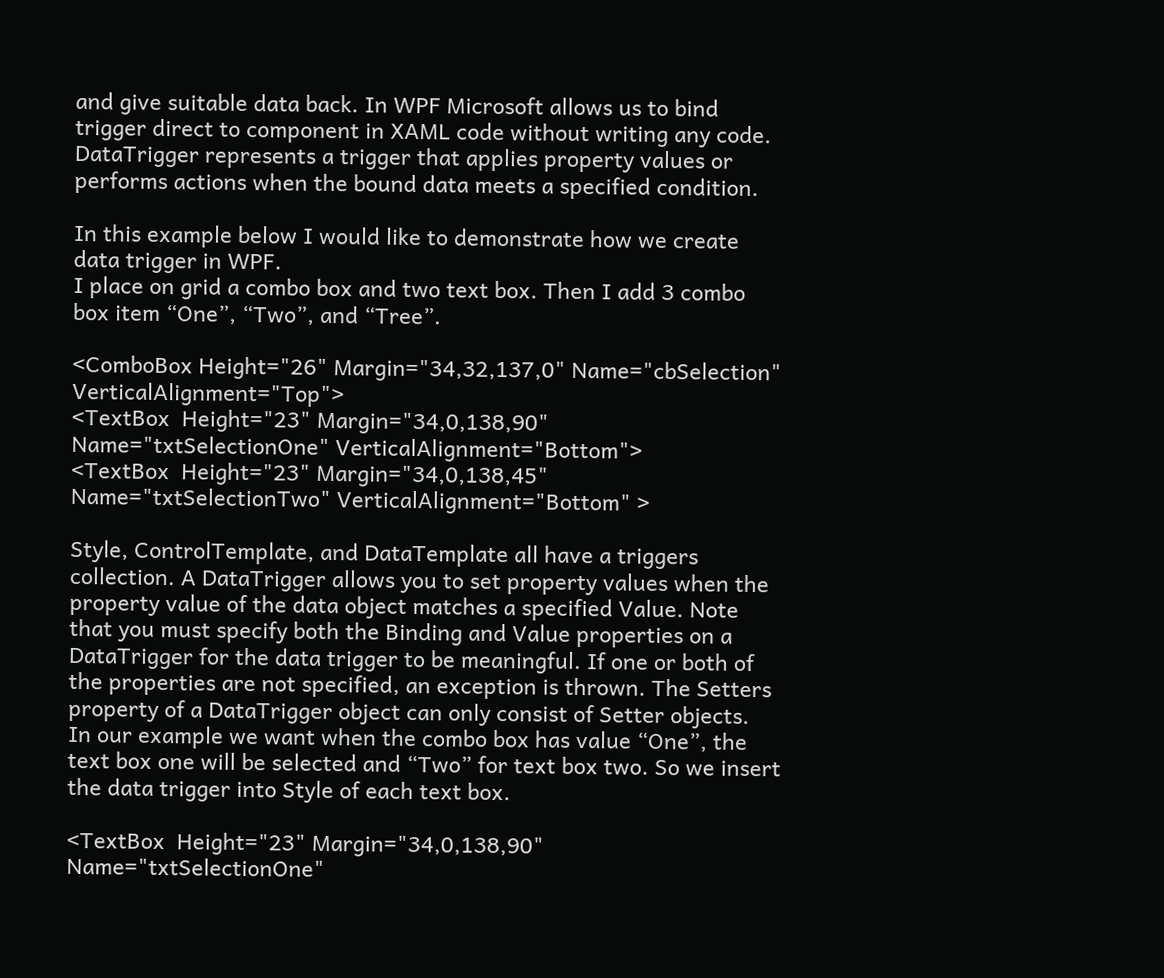and give suitable data back. In WPF Microsoft allows us to bind trigger direct to component in XAML code without writing any code. DataTrigger represents a trigger that applies property values or performs actions when the bound data meets a specified condition.

In this example below I would like to demonstrate how we create data trigger in WPF.
I place on grid a combo box and two text box. Then I add 3 combo box item “One”, “Two”, and “Tree”.

<ComboBox Height="26" Margin="34,32,137,0" Name="cbSelection" VerticalAlignment="Top">
<TextBox  Height="23" Margin="34,0,138,90" Name="txtSelectionOne" VerticalAlignment="Bottom">
<TextBox  Height="23" Margin="34,0,138,45" Name="txtSelectionTwo" VerticalAlignment="Bottom" >

Style, ControlTemplate, and DataTemplate all have a triggers collection. A DataTrigger allows you to set property values when the property value of the data object matches a specified Value. Note that you must specify both the Binding and Value properties on a DataTrigger for the data trigger to be meaningful. If one or both of the properties are not specified, an exception is thrown. The Setters property of a DataTrigger object can only consist of Setter objects.
In our example we want when the combo box has value “One”, the text box one will be selected and “Two” for text box two. So we insert the data trigger into Style of each text box.

<TextBox  Height="23" Margin="34,0,138,90" Name="txtSelectionOne"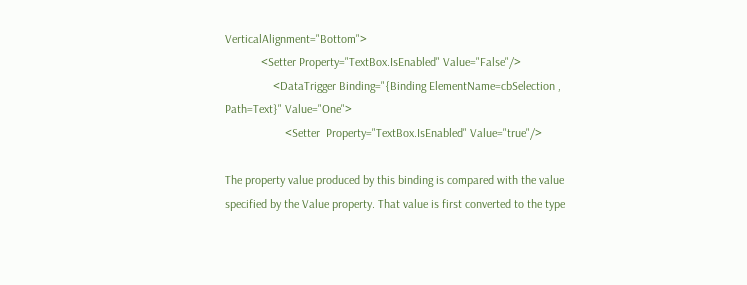VerticalAlignment="Bottom">
            <Setter Property="TextBox.IsEnabled" Value="False"/>
                <DataTrigger Binding="{Binding ElementName=cbSelection , Path=Text}" Value="One">
                    <Setter  Property="TextBox.IsEnabled" Value="true"/>

The property value produced by this binding is compared with the value specified by the Value property. That value is first converted to the type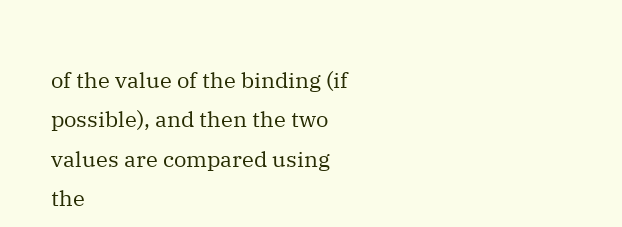of the value of the binding (if possible), and then the two values are compared using the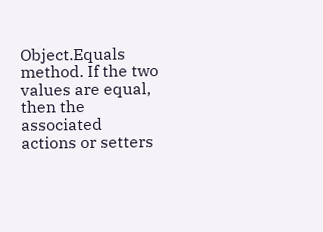Object.Equals method. If the two values are equal, then the associated actions or setters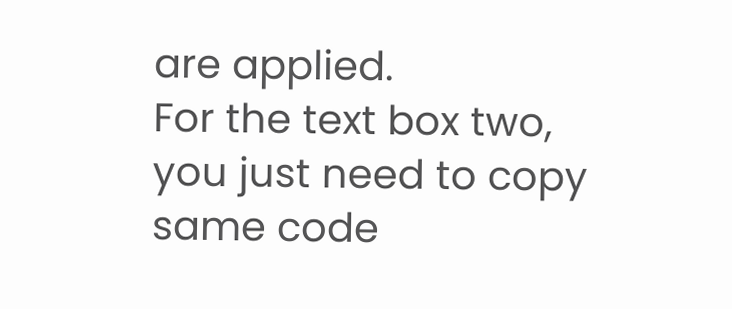are applied.
For the text box two, you just need to copy same code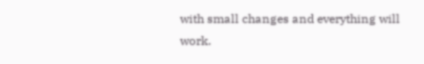with small changes and everything will work.